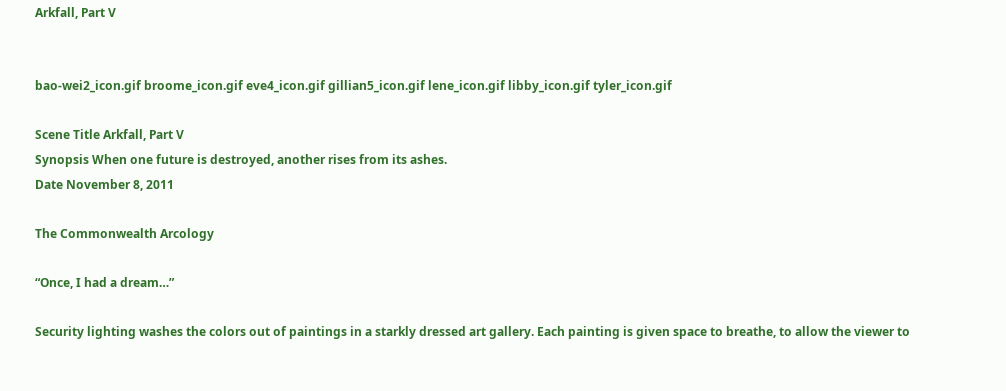Arkfall, Part V


bao-wei2_icon.gif broome_icon.gif eve4_icon.gif gillian5_icon.gif lene_icon.gif libby_icon.gif tyler_icon.gif

Scene Title Arkfall, Part V
Synopsis When one future is destroyed, another rises from its ashes.
Date November 8, 2011

The Commonwealth Arcology

“Once, I had a dream…”

Security lighting washes the colors out of paintings in a starkly dressed art gallery. Each painting is given space to breathe, to allow the viewer to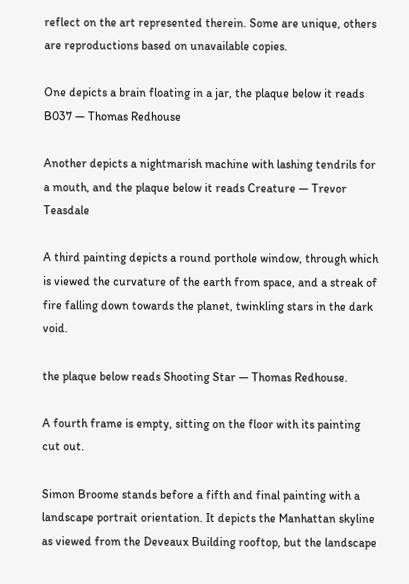reflect on the art represented therein. Some are unique, others are reproductions based on unavailable copies.

One depicts a brain floating in a jar, the plaque below it reads B037 — Thomas Redhouse

Another depicts a nightmarish machine with lashing tendrils for a mouth, and the plaque below it reads Creature — Trevor Teasdale

A third painting depicts a round porthole window, through which is viewed the curvature of the earth from space, and a streak of fire falling down towards the planet, twinkling stars in the dark void.

the plaque below reads Shooting Star — Thomas Redhouse.

A fourth frame is empty, sitting on the floor with its painting cut out.

Simon Broome stands before a fifth and final painting with a landscape portrait orientation. It depicts the Manhattan skyline as viewed from the Deveaux Building rooftop, but the landscape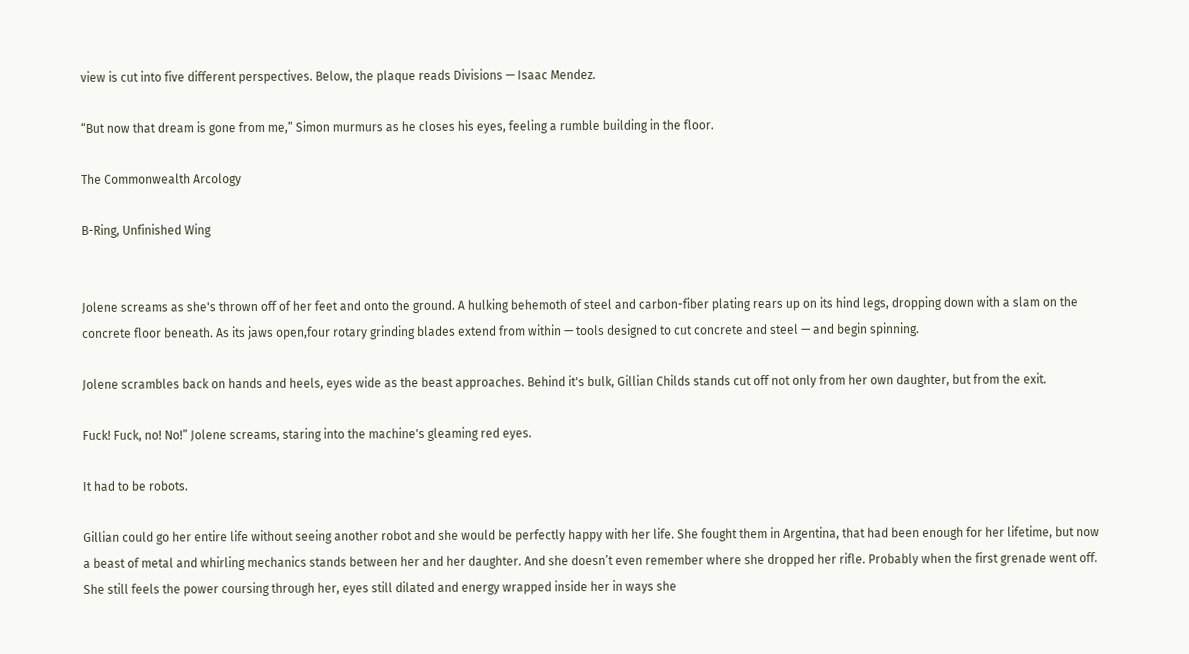view is cut into five different perspectives. Below, the plaque reads Divisions — Isaac Mendez.

“But now that dream is gone from me,” Simon murmurs as he closes his eyes, feeling a rumble building in the floor.

The Commonwealth Arcology

B-Ring, Unfinished Wing


Jolene screams as she's thrown off of her feet and onto the ground. A hulking behemoth of steel and carbon-fiber plating rears up on its hind legs, dropping down with a slam on the concrete floor beneath. As its jaws open,four rotary grinding blades extend from within — tools designed to cut concrete and steel — and begin spinning.

Jolene scrambles back on hands and heels, eyes wide as the beast approaches. Behind it's bulk, Gillian Childs stands cut off not only from her own daughter, but from the exit.

Fuck! Fuck, no! No!” Jolene screams, staring into the machine's gleaming red eyes.

It had to be robots.

Gillian could go her entire life without seeing another robot and she would be perfectly happy with her life. She fought them in Argentina, that had been enough for her lifetime, but now a beast of metal and whirling mechanics stands between her and her daughter. And she doesn’t even remember where she dropped her rifle. Probably when the first grenade went off. She still feels the power coursing through her, eyes still dilated and energy wrapped inside her in ways she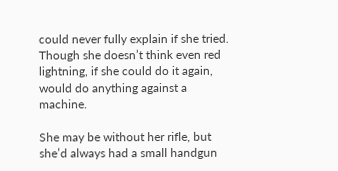could never fully explain if she tried. Though she doesn’t think even red lightning, if she could do it again, would do anything against a machine.

She may be without her rifle, but she’d always had a small handgun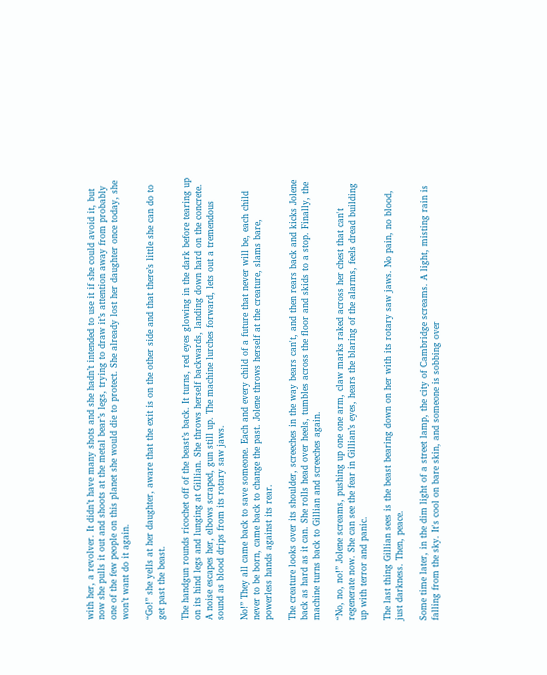with her, a revolver. It didn’t have many shots and she hadn’t intended to use it if she could avoid it, but now she pulls it out and shoots at the metal bear’s legs, trying to draw it’s attention away from probably one of the few people on this planet she would die to protect. She already lost her daughter once today, she won’t want do it again.

“Go!” she yells at her daughter, aware that the exit is on the other side and that there’s little she can do to get past the beast.

The handgun rounds ricochet off of the beast’s back. It turns, red eyes glowing in the dark before tearing up on its hind legs and lunging at Gillian. She throws herself backwards, landing down hard on the concrete. A noise escapes her, elbows scraped, gun still up. The machine lurches forward, lets out a tremendous sound as blood drips from its rotary saw jaws.

No!” They all came back to save someone. Each and every child of a future that never will be, each child never to be born, came back to change the past. Jolene throws herself at the creature, slams bare, powerless hands against its rear.

The creature looks over its shoulder, screeches in the way bears can't, and then rears back and kicks Jolene back as hard as it can. She rolls head over heels, tumbles across the floor and skids to a stop. Finally, the machine turns back to Gillian and screeches again.

“No, no, no!” Jolene screams, pushing up one one arm, claw marks raked across her chest that can't regenerate now. She can see the fear in Gillian’s eyes, hears the blaring of the alarms, feels dread building up with terror and panic.

The last thing Gillian sees is the beast bearing down on her with its rotary saw jaws. No pain, no blood, just darkness. Then, peace.

Some time later, in the dim light of a street lamp, the city of Cambridge screams. A light, misting rain is falling from the sky. It's cool on bare skin, and someone is sobbing over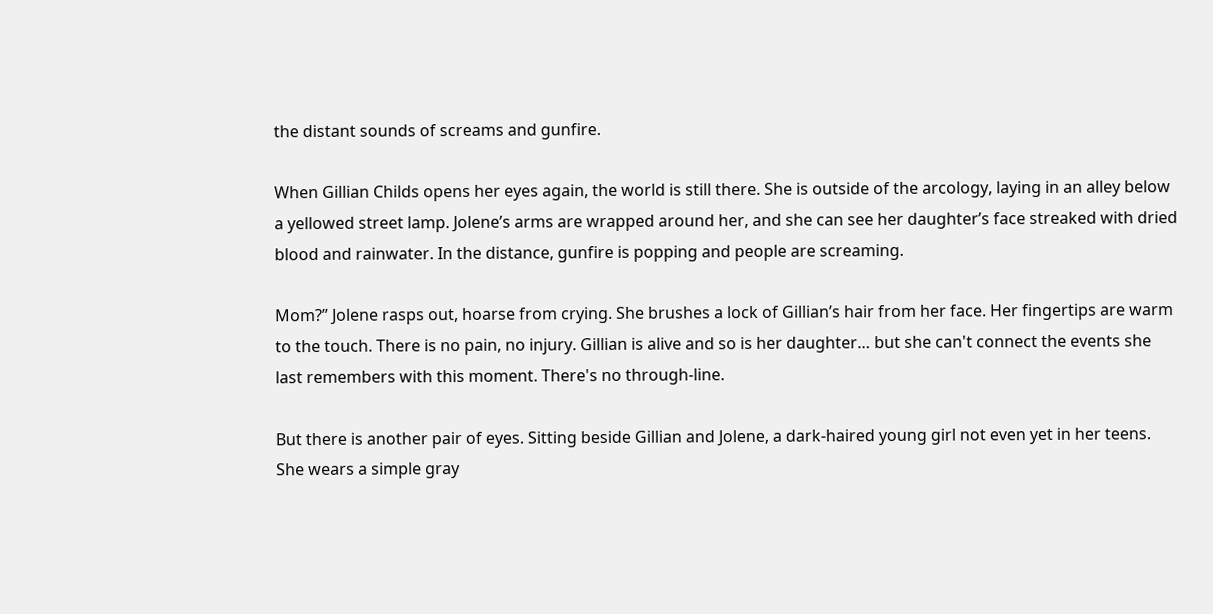the distant sounds of screams and gunfire.

When Gillian Childs opens her eyes again, the world is still there. She is outside of the arcology, laying in an alley below a yellowed street lamp. Jolene’s arms are wrapped around her, and she can see her daughter’s face streaked with dried blood and rainwater. In the distance, gunfire is popping and people are screaming.

Mom?” Jolene rasps out, hoarse from crying. She brushes a lock of Gillian’s hair from her face. Her fingertips are warm to the touch. There is no pain, no injury. Gillian is alive and so is her daughter… but she can't connect the events she last remembers with this moment. There's no through-line.

But there is another pair of eyes. Sitting beside Gillian and Jolene, a dark-haired young girl not even yet in her teens. She wears a simple gray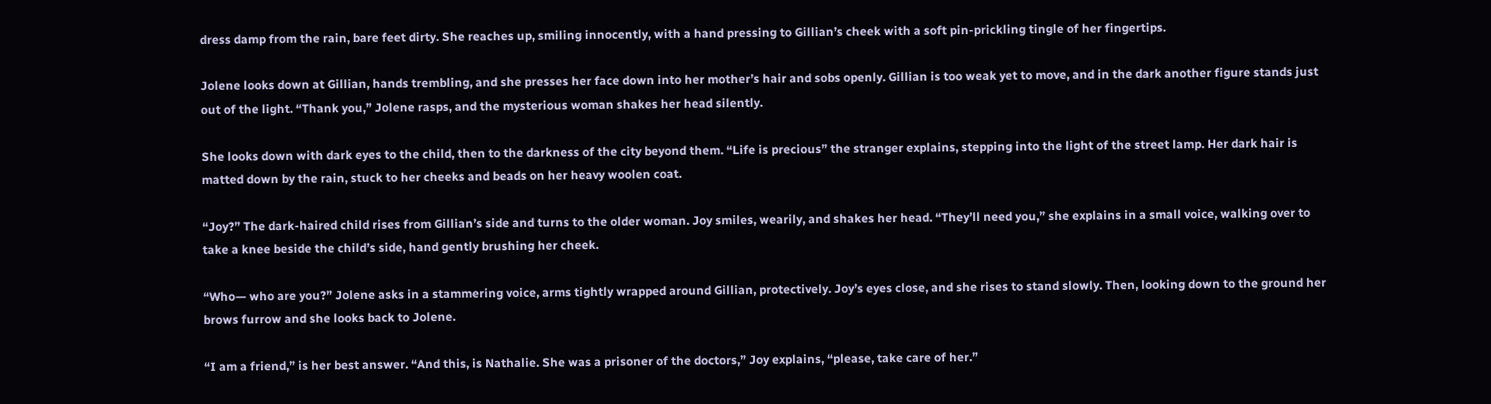dress damp from the rain, bare feet dirty. She reaches up, smiling innocently, with a hand pressing to Gillian’s cheek with a soft pin-prickling tingle of her fingertips.

Jolene looks down at Gillian, hands trembling, and she presses her face down into her mother’s hair and sobs openly. Gillian is too weak yet to move, and in the dark another figure stands just out of the light. “Thank you,” Jolene rasps, and the mysterious woman shakes her head silently.

She looks down with dark eyes to the child, then to the darkness of the city beyond them. “Life is precious” the stranger explains, stepping into the light of the street lamp. Her dark hair is matted down by the rain, stuck to her cheeks and beads on her heavy woolen coat.

“Joy?” The dark-haired child rises from Gillian’s side and turns to the older woman. Joy smiles, wearily, and shakes her head. “They’ll need you,” she explains in a small voice, walking over to take a knee beside the child’s side, hand gently brushing her cheek.

“Who— who are you?” Jolene asks in a stammering voice, arms tightly wrapped around Gillian, protectively. Joy’s eyes close, and she rises to stand slowly. Then, looking down to the ground her brows furrow and she looks back to Jolene.

“I am a friend,” is her best answer. “And this, is Nathalie. She was a prisoner of the doctors,” Joy explains, “please, take care of her.”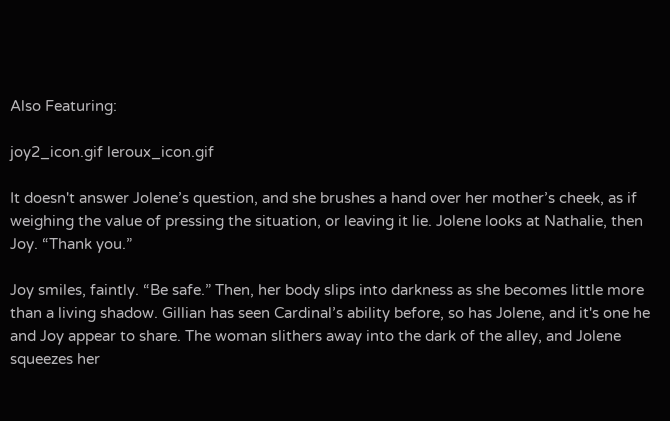Also Featuring:

joy2_icon.gif leroux_icon.gif

It doesn't answer Jolene’s question, and she brushes a hand over her mother’s cheek, as if weighing the value of pressing the situation, or leaving it lie. Jolene looks at Nathalie, then Joy. “Thank you.”

Joy smiles, faintly. “Be safe.” Then, her body slips into darkness as she becomes little more than a living shadow. Gillian has seen Cardinal’s ability before, so has Jolene, and it's one he and Joy appear to share. The woman slithers away into the dark of the alley, and Jolene squeezes her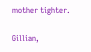mother tighter.

Gillian,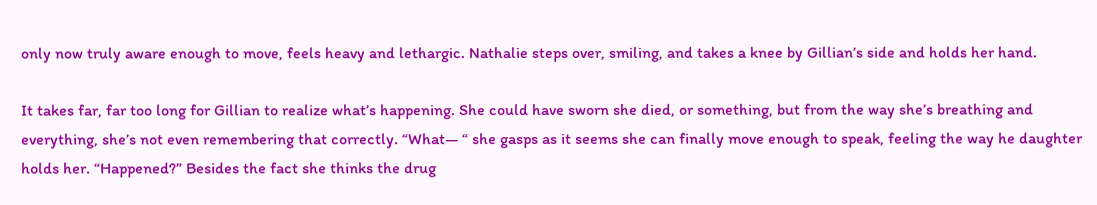only now truly aware enough to move, feels heavy and lethargic. Nathalie steps over, smiling, and takes a knee by Gillian’s side and holds her hand.

It takes far, far too long for Gillian to realize what’s happening. She could have sworn she died, or something, but from the way she’s breathing and everything, she’s not even remembering that correctly. “What— “ she gasps as it seems she can finally move enough to speak, feeling the way he daughter holds her. “Happened?” Besides the fact she thinks the drug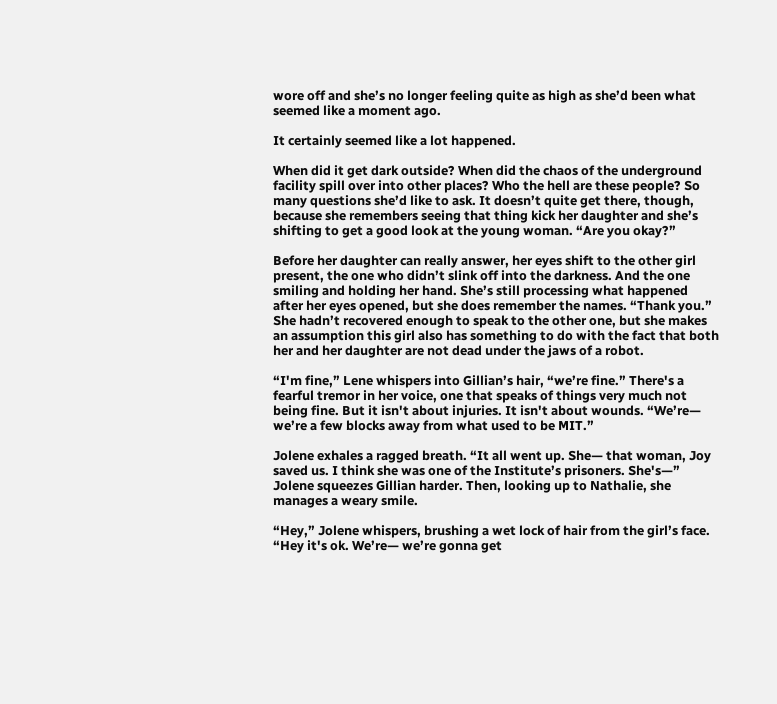wore off and she’s no longer feeling quite as high as she’d been what seemed like a moment ago.

It certainly seemed like a lot happened.

When did it get dark outside? When did the chaos of the underground facility spill over into other places? Who the hell are these people? So many questions she’d like to ask. It doesn’t quite get there, though, because she remembers seeing that thing kick her daughter and she’s shifting to get a good look at the young woman. “Are you okay?”

Before her daughter can really answer, her eyes shift to the other girl present, the one who didn’t slink off into the darkness. And the one smiling and holding her hand. She’s still processing what happened after her eyes opened, but she does remember the names. “Thank you.” She hadn’t recovered enough to speak to the other one, but she makes an assumption this girl also has something to do with the fact that both her and her daughter are not dead under the jaws of a robot.

“I'm fine,” Lene whispers into Gillian’s hair, “we’re fine.” There's a fearful tremor in her voice, one that speaks of things very much not being fine. But it isn't about injuries. It isn't about wounds. “We’re— we’re a few blocks away from what used to be MIT.”

Jolene exhales a ragged breath. “It all went up. She— that woman, Joy saved us. I think she was one of the Institute’s prisoners. She's—” Jolene squeezes Gillian harder. Then, looking up to Nathalie, she manages a weary smile.

“Hey,” Jolene whispers, brushing a wet lock of hair from the girl’s face. “Hey it's ok. We’re— we’re gonna get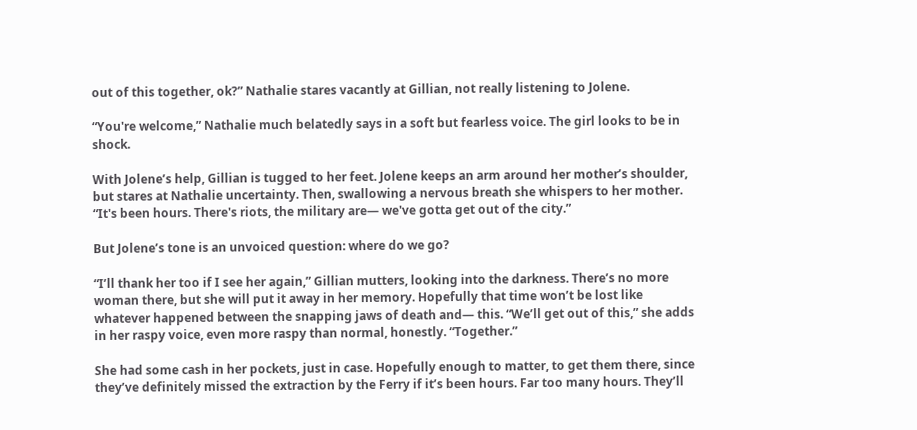out of this together, ok?” Nathalie stares vacantly at Gillian, not really listening to Jolene.

“You're welcome,” Nathalie much belatedly says in a soft but fearless voice. The girl looks to be in shock.

With Jolene’s help, Gillian is tugged to her feet. Jolene keeps an arm around her mother’s shoulder, but stares at Nathalie uncertainty. Then, swallowing a nervous breath she whispers to her mother. “It's been hours. There's riots, the military are— we've gotta get out of the city.”

But Jolene’s tone is an unvoiced question: where do we go?

“I’ll thank her too if I see her again,” Gillian mutters, looking into the darkness. There’s no more woman there, but she will put it away in her memory. Hopefully that time won’t be lost like whatever happened between the snapping jaws of death and— this. “We’ll get out of this,” she adds in her raspy voice, even more raspy than normal, honestly. “Together.”

She had some cash in her pockets, just in case. Hopefully enough to matter, to get them there, since they’ve definitely missed the extraction by the Ferry if it’s been hours. Far too many hours. They’ll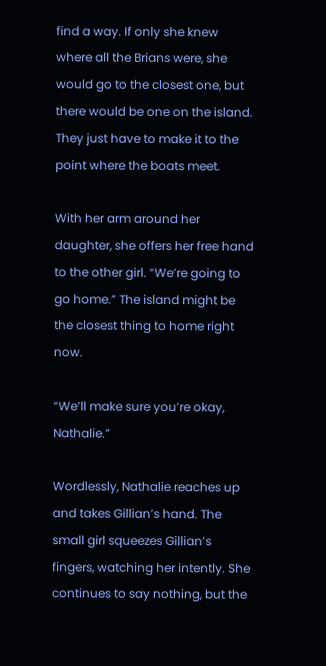find a way. If only she knew where all the Brians were, she would go to the closest one, but there would be one on the island. They just have to make it to the point where the boats meet.

With her arm around her daughter, she offers her free hand to the other girl. “We’re going to go home.” The island might be the closest thing to home right now.

“We’ll make sure you’re okay, Nathalie.”

Wordlessly, Nathalie reaches up and takes Gillian’s hand. The small girl squeezes Gillian’s fingers, watching her intently. She continues to say nothing, but the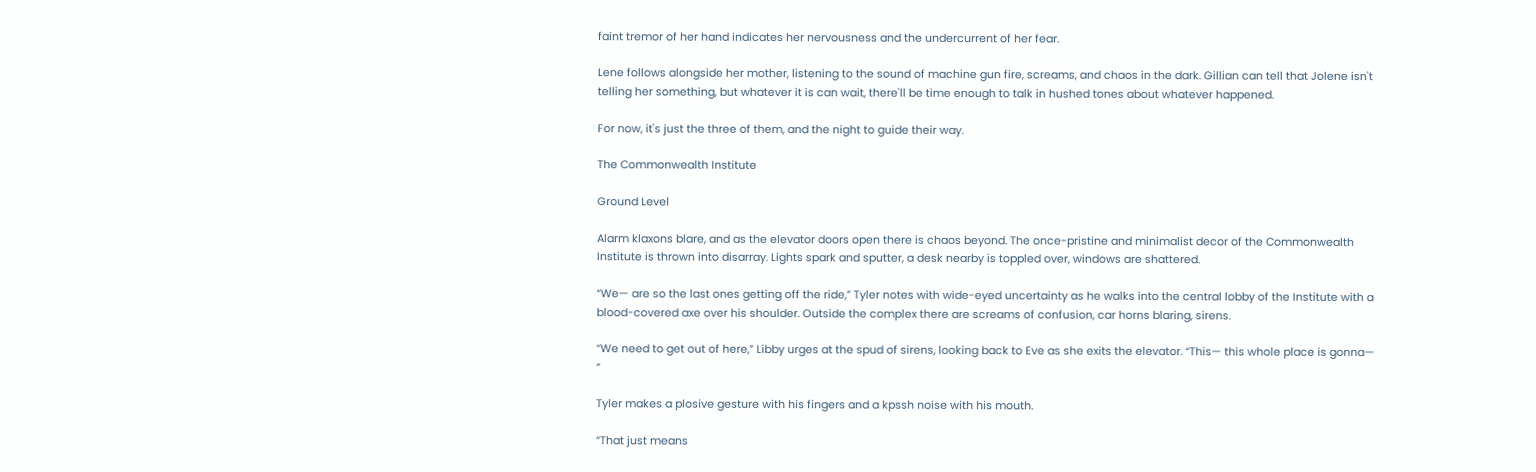faint tremor of her hand indicates her nervousness and the undercurrent of her fear.

Lene follows alongside her mother, listening to the sound of machine gun fire, screams, and chaos in the dark. Gillian can tell that Jolene isn't telling her something, but whatever it is can wait, there'll be time enough to talk in hushed tones about whatever happened.

For now, it's just the three of them, and the night to guide their way.

The Commonwealth Institute

Ground Level

Alarm klaxons blare, and as the elevator doors open there is chaos beyond. The once-pristine and minimalist decor of the Commonwealth Institute is thrown into disarray. Lights spark and sputter, a desk nearby is toppled over, windows are shattered.

“We— are so the last ones getting off the ride,” Tyler notes with wide-eyed uncertainty as he walks into the central lobby of the Institute with a blood-covered axe over his shoulder. Outside the complex there are screams of confusion, car horns blaring, sirens.

“We need to get out of here,” Libby urges at the spud of sirens, looking back to Eve as she exits the elevator. “This— this whole place is gonna— ”

Tyler makes a plosive gesture with his fingers and a kpssh noise with his mouth.

“That just means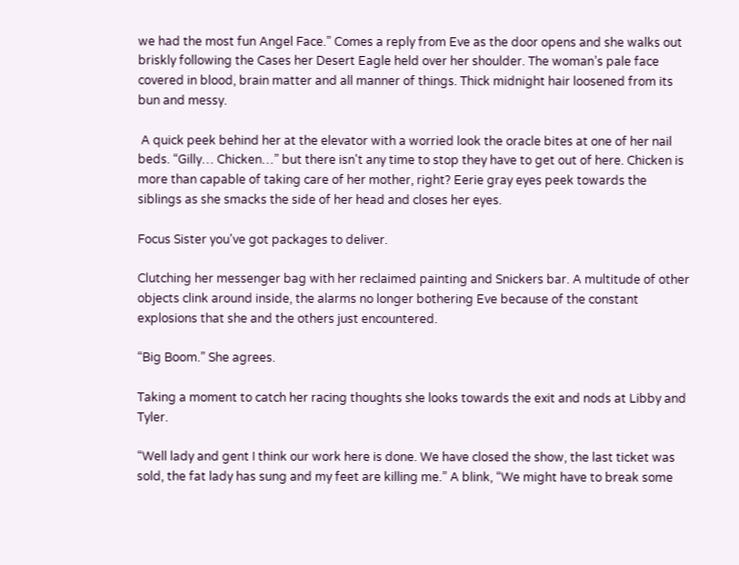we had the most fun Angel Face.” Comes a reply from Eve as the door opens and she walks out briskly following the Cases her Desert Eagle held over her shoulder. The woman’s pale face covered in blood, brain matter and all manner of things. Thick midnight hair loosened from its bun and messy.

 A quick peek behind her at the elevator with a worried look the oracle bites at one of her nail beds. “Gilly… Chicken…” but there isn't any time to stop they have to get out of here. Chicken is more than capable of taking care of her mother, right? Eerie gray eyes peek towards the siblings as she smacks the side of her head and closes her eyes.

Focus Sister you've got packages to deliver.

Clutching her messenger bag with her reclaimed painting and Snickers bar. A multitude of other objects clink around inside, the alarms no longer bothering Eve because of the constant explosions that she and the others just encountered.

“Big Boom.” She agrees.

Taking a moment to catch her racing thoughts she looks towards the exit and nods at Libby and Tyler.

“Well lady and gent I think our work here is done. We have closed the show, the last ticket was sold, the fat lady has sung and my feet are killing me.” A blink, “We might have to break some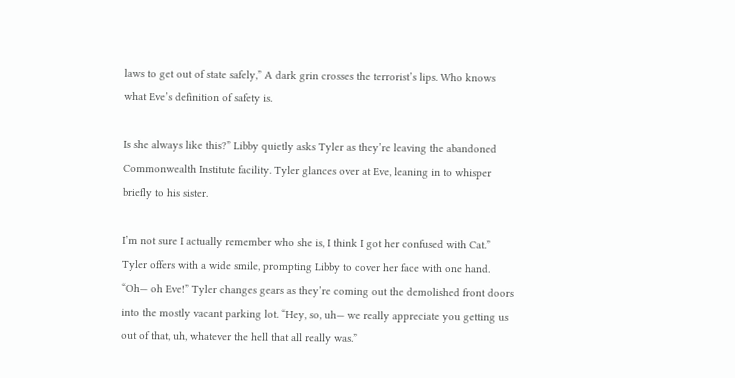laws to get out of state safely,” A dark grin crosses the terrorist’s lips. Who knows what Eve’s definition of safety is.

Is she always like this?” Libby quietly asks Tyler as they’re leaving the abandoned Commonwealth Institute facility. Tyler glances over at Eve, leaning in to whisper briefly to his sister.

I’m not sure I actually remember who she is, I think I got her confused with Cat.” Tyler offers with a wide smile, prompting Libby to cover her face with one hand. “Oh— oh Eve!” Tyler changes gears as they’re coming out the demolished front doors into the mostly vacant parking lot. “Hey, so, uh— we really appreciate you getting us out of that, uh, whatever the hell that all really was.”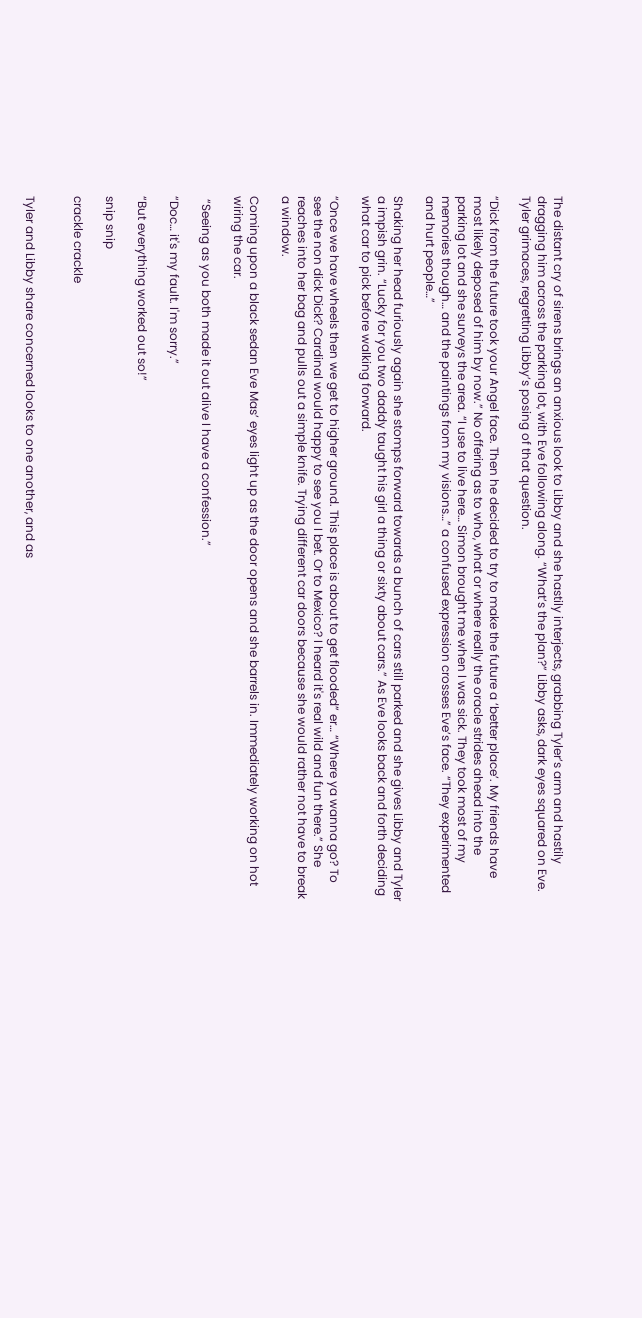The distant cry of sirens brings an anxious look to Libby and she hastily interjects, grabbing Tyler’s arm and hastily dragging him across the parking lot, with Eve following along. “What’s the plan?” Libby asks, dark eyes squared on Eve. Tyler grimaces, regretting Libby’s posing of that question.

“Dick from the future took your Angel face. Then he decided to try to make the future a ‘better place’. My friends have most likely deposed of him by now.” No offering as to who, what or where really the oracle strides ahead into the parking lot and she surveys the area. “I use to live here… Simon brought me when I was sick. They took most of my memories though… and the paintings from my visions…” a confused expression crosses Eve’s face. “They experimented and hurt people…”

Shaking her head furiously again she stomps forward towards a bunch of cars still parked and she gives Libby and Tyler a impish grin. “Lucky for you two daddy taught his girl a thing or sixty about cars.” As Eve looks back and forth deciding what car to pick before walking forward.

“Once we have wheels then we get to higher ground. This place is about to get flooded” er… “Where ya wanna go? To see the non dick Dick? Cardinal would happy to see you I bet. Or to Mexico? I heard it's real wild and fun there.” She reaches into her bag and pulls out a simple knife. Trying different car doors because she would rather not have to break a window.

Coming upon a black sedan Eve Mas’ eyes light up as the door opens and she barrels in. Immediately working on hot wiring the car.

 “Seeing as you both made it out alive I have a confession.”

“Doc… it's my fault. I'm sorry.”

“But everything worked out so!”

snip snip

crackle crackle


Tyler and Libby share concerned looks to one another, and as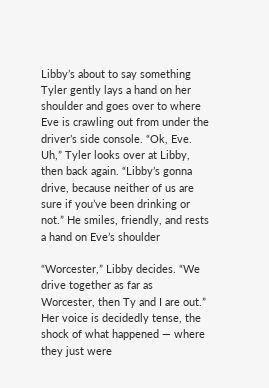Libby’s about to say something Tyler gently lays a hand on her shoulder and goes over to where Eve is crawling out from under the driver’s side console. “Ok, Eve. Uh,” Tyler looks over at Libby, then back again. “Libby’s gonna drive, because neither of us are sure if you’ve been drinking or not.” He smiles, friendly, and rests a hand on Eve’s shoulder

“Worcester,” Libby decides. “We drive together as far as Worcester, then Ty and I are out.” Her voice is decidedly tense, the shock of what happened — where they just were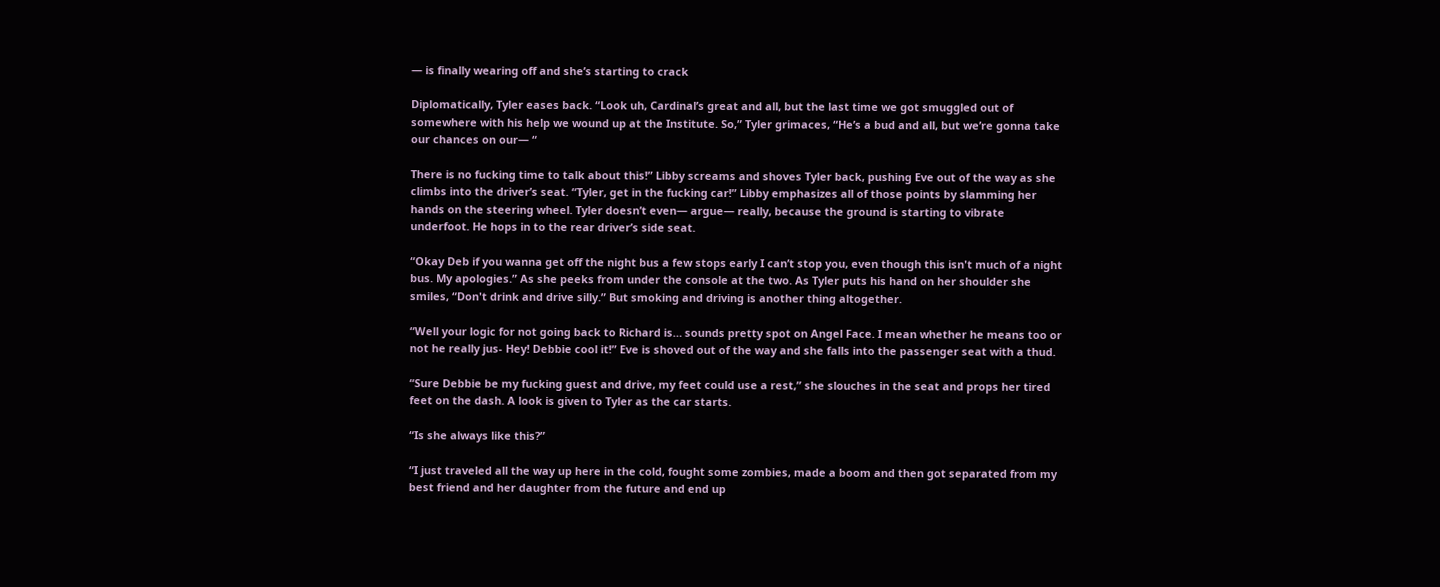— is finally wearing off and she’s starting to crack

Diplomatically, Tyler eases back. “Look uh, Cardinal’s great and all, but the last time we got smuggled out of somewhere with his help we wound up at the Institute. So,” Tyler grimaces, “He’s a bud and all, but we’re gonna take our chances on our— “

There is no fucking time to talk about this!” Libby screams and shoves Tyler back, pushing Eve out of the way as she climbs into the driver’s seat. “Tyler, get in the fucking car!” Libby emphasizes all of those points by slamming her hands on the steering wheel. Tyler doesn’t even— argue— really, because the ground is starting to vibrate underfoot. He hops in to the rear driver’s side seat.

“Okay Deb if you wanna get off the night bus a few stops early I can’t stop you, even though this isn't much of a night bus. My apologies.” As she peeks from under the console at the two. As Tyler puts his hand on her shoulder she smiles, “Don't drink and drive silly.” But smoking and driving is another thing altogether.

“Well your logic for not going back to Richard is… sounds pretty spot on Angel Face. I mean whether he means too or not he really jus- Hey! Debbie cool it!” Eve is shoved out of the way and she falls into the passenger seat with a thud.

“Sure Debbie be my fucking guest and drive, my feet could use a rest,” she slouches in the seat and props her tired feet on the dash. A look is given to Tyler as the car starts.

“Is she always like this?”

“I just traveled all the way up here in the cold, fought some zombies, made a boom and then got separated from my best friend and her daughter from the future and end up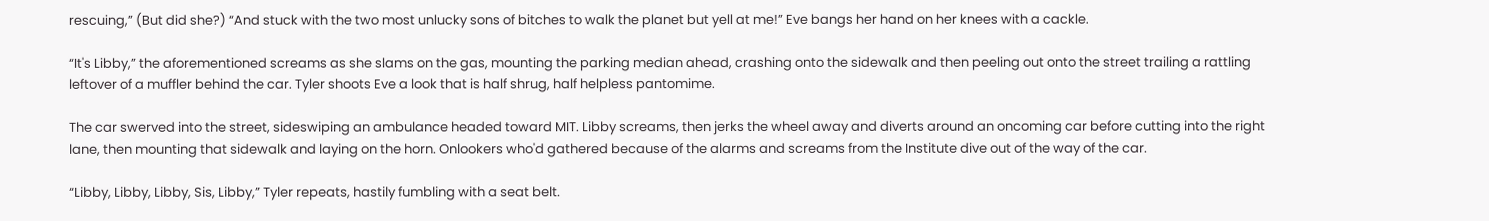rescuing,” (But did she?) “And stuck with the two most unlucky sons of bitches to walk the planet but yell at me!” Eve bangs her hand on her knees with a cackle.

“It's Libby,” the aforementioned screams as she slams on the gas, mounting the parking median ahead, crashing onto the sidewalk and then peeling out onto the street trailing a rattling leftover of a muffler behind the car. Tyler shoots Eve a look that is half shrug, half helpless pantomime.

The car swerved into the street, sideswiping an ambulance headed toward MIT. Libby screams, then jerks the wheel away and diverts around an oncoming car before cutting into the right lane, then mounting that sidewalk and laying on the horn. Onlookers who'd gathered because of the alarms and screams from the Institute dive out of the way of the car.

“Libby, Libby, Libby, Sis, Libby,” Tyler repeats, hastily fumbling with a seat belt.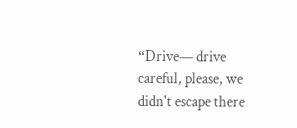“Drive— drive careful, please, we didn't escape there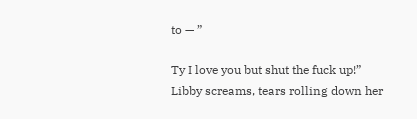to — ”

Ty I love you but shut the fuck up!” Libby screams, tears rolling down her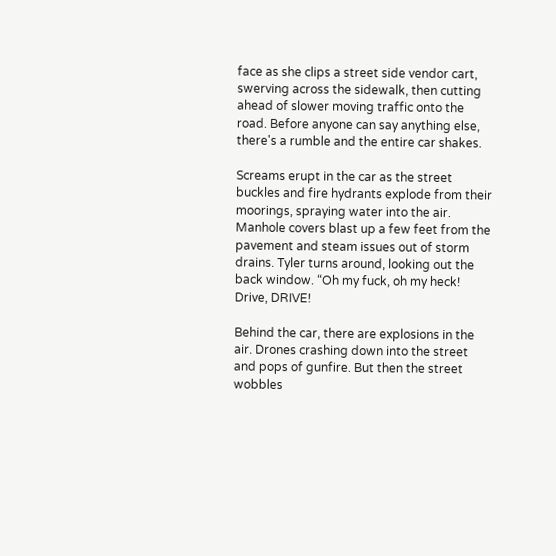face as she clips a street side vendor cart, swerving across the sidewalk, then cutting ahead of slower moving traffic onto the road. Before anyone can say anything else, there's a rumble and the entire car shakes.

Screams erupt in the car as the street buckles and fire hydrants explode from their moorings, spraying water into the air. Manhole covers blast up a few feet from the pavement and steam issues out of storm drains. Tyler turns around, looking out the back window. “Oh my fuck, oh my heck! Drive, DRIVE!

Behind the car, there are explosions in the air. Drones crashing down into the street and pops of gunfire. But then the street wobbles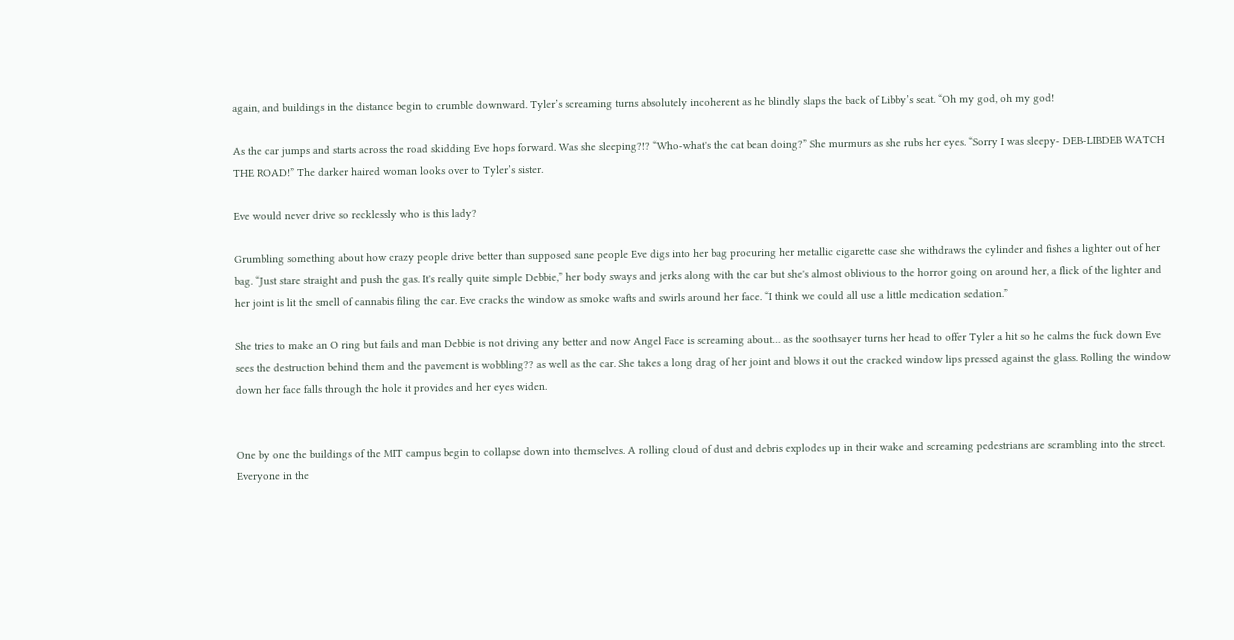again, and buildings in the distance begin to crumble downward. Tyler’s screaming turns absolutely incoherent as he blindly slaps the back of Libby’s seat. “Oh my god, oh my god!

As the car jumps and starts across the road skidding Eve hops forward. Was she sleeping?!? “Who-what's the cat bean doing?” She murmurs as she rubs her eyes. “Sorry I was sleepy- DEB-LIBDEB WATCH THE ROAD!” The darker haired woman looks over to Tyler’s sister.

Eve would never drive so recklessly who is this lady?

Grumbling something about how crazy people drive better than supposed sane people Eve digs into her bag procuring her metallic cigarette case she withdraws the cylinder and fishes a lighter out of her bag. “Just stare straight and push the gas. It's really quite simple Debbie,” her body sways and jerks along with the car but she's almost oblivious to the horror going on around her, a flick of the lighter and her joint is lit the smell of cannabis filing the car. Eve cracks the window as smoke wafts and swirls around her face. “I think we could all use a little medication sedation.”

She tries to make an O ring but fails and man Debbie is not driving any better and now Angel Face is screaming about… as the soothsayer turns her head to offer Tyler a hit so he calms the fuck down Eve sees the destruction behind them and the pavement is wobbling?? as well as the car. She takes a long drag of her joint and blows it out the cracked window lips pressed against the glass. Rolling the window down her face falls through the hole it provides and her eyes widen.


One by one the buildings of the MIT campus begin to collapse down into themselves. A rolling cloud of dust and debris explodes up in their wake and screaming pedestrians are scrambling into the street. Everyone in the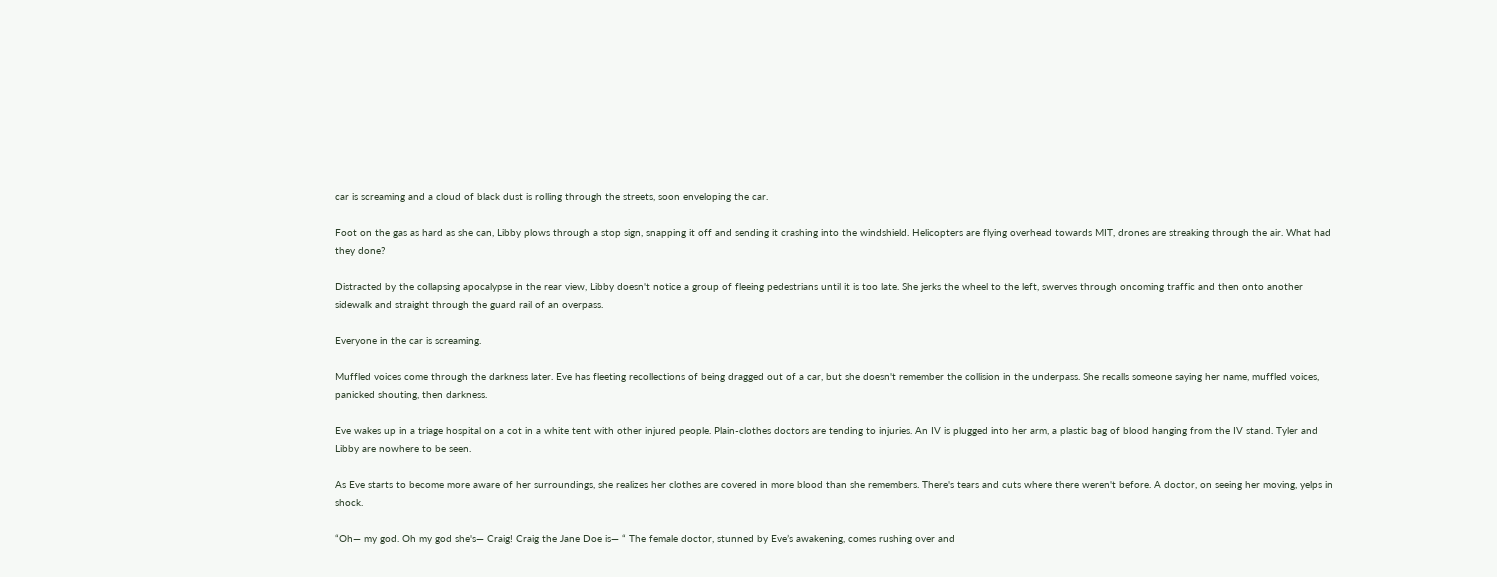car is screaming and a cloud of black dust is rolling through the streets, soon enveloping the car.

Foot on the gas as hard as she can, Libby plows through a stop sign, snapping it off and sending it crashing into the windshield. Helicopters are flying overhead towards MIT, drones are streaking through the air. What had they done?

Distracted by the collapsing apocalypse in the rear view, Libby doesn't notice a group of fleeing pedestrians until it is too late. She jerks the wheel to the left, swerves through oncoming traffic and then onto another sidewalk and straight through the guard rail of an overpass.

Everyone in the car is screaming.

Muffled voices come through the darkness later. Eve has fleeting recollections of being dragged out of a car, but she doesn't remember the collision in the underpass. She recalls someone saying her name, muffled voices, panicked shouting, then darkness.

Eve wakes up in a triage hospital on a cot in a white tent with other injured people. Plain-clothes doctors are tending to injuries. An IV is plugged into her arm, a plastic bag of blood hanging from the IV stand. Tyler and Libby are nowhere to be seen.

As Eve starts to become more aware of her surroundings, she realizes her clothes are covered in more blood than she remembers. There's tears and cuts where there weren't before. A doctor, on seeing her moving, yelps in shock.

“Oh— my god. Oh my god she's— Craig! Craig the Jane Doe is— “ The female doctor, stunned by Eve’s awakening, comes rushing over and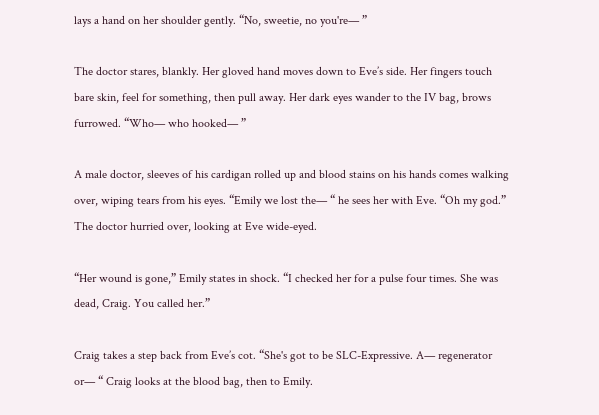lays a hand on her shoulder gently. “No, sweetie, no you're— ”

The doctor stares, blankly. Her gloved hand moves down to Eve’s side. Her fingers touch bare skin, feel for something, then pull away. Her dark eyes wander to the IV bag, brows furrowed. “Who— who hooked— ”

A male doctor, sleeves of his cardigan rolled up and blood stains on his hands comes walking over, wiping tears from his eyes. “Emily we lost the— “ he sees her with Eve. “Oh my god.” The doctor hurried over, looking at Eve wide-eyed.

“Her wound is gone,” Emily states in shock. “I checked her for a pulse four times. She was dead, Craig. You called her.”

Craig takes a step back from Eve’s cot. “She's got to be SLC-Expressive. A— regenerator or— “ Craig looks at the blood bag, then to Emily.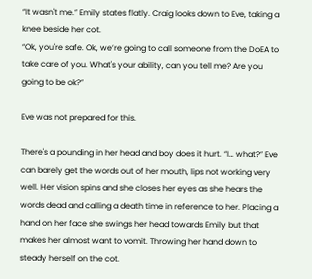“It wasn't me.” Emily states flatly. Craig looks down to Eve, taking a knee beside her cot.
“Ok, you're safe. Ok, we’re going to call someone from the DoEA to take care of you. What's your ability, can you tell me? Are you going to be ok?”

Eve was not prepared for this.

There's a pounding in her head and boy does it hurt. “I… what?” Eve can barely get the words out of her mouth, lips not working very well. Her vision spins and she closes her eyes as she hears the words dead and calling a death time in reference to her. Placing a hand on her face she swings her head towards Emily but that makes her almost want to vomit. Throwing her hand down to steady herself on the cot.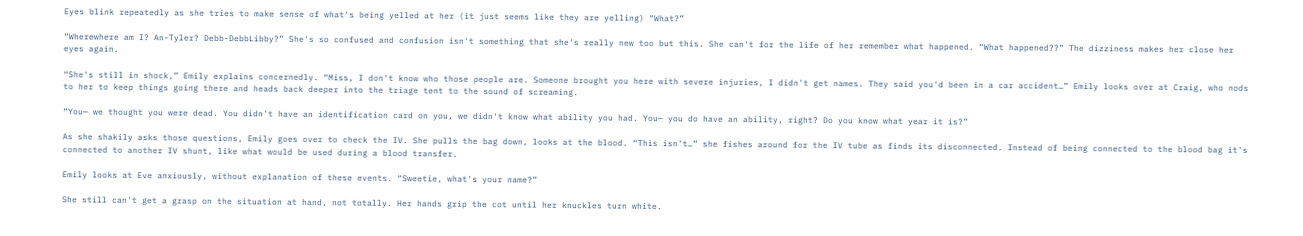Eyes blink repeatedly as she tries to make sense of what's being yelled at her (it just seems like they are yelling) “What?”

“Wherewhere am I? An-Tyler? Debb-DebbLibby?” She's so confused and confusion isn't something that she's really new too but this. She can't for the life of her remember what happened. “What happened??” The dizziness makes her close her eyes again.

“She's still in shock,” Emily explains concernedly. “Miss, I don't know who those people are. Someone brought you here with severe injuries, I didn't get names. They said you'd been in a car accident…” Emily looks over at Craig, who nods to her to keep things going there and heads back deeper into the triage tent to the sound of screaming.

“You— we thought you were dead. You didn't have an identification card on you, we didn't know what ability you had. You— you do have an ability, right? Do you know what year it is?”

As she shakily asks those questions, Emily goes over to check the IV. She pulls the bag down, looks at the blood. “This isn't…” she fishes around for the IV tube as finds its disconnected. Instead of being connected to the blood bag it's connected to another IV shunt, like what would be used during a blood transfer.

Emily looks at Eve anxiously, without explanation of these events. “Sweetie, what's your name?”

She still can't get a grasp on the situation at hand, not totally. Her hands grip the cot until her knuckles turn white.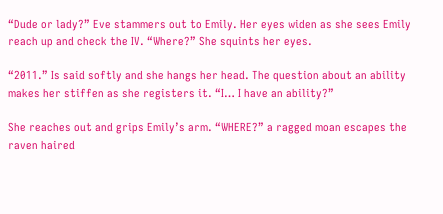“Dude or lady?” Eve stammers out to Emily. Her eyes widen as she sees Emily reach up and check the IV. “Where?” She squints her eyes.

“2011.” Is said softly and she hangs her head. The question about an ability makes her stiffen as she registers it. “I… I have an ability?”

She reaches out and grips Emily’s arm. “WHERE?” a ragged moan escapes the raven haired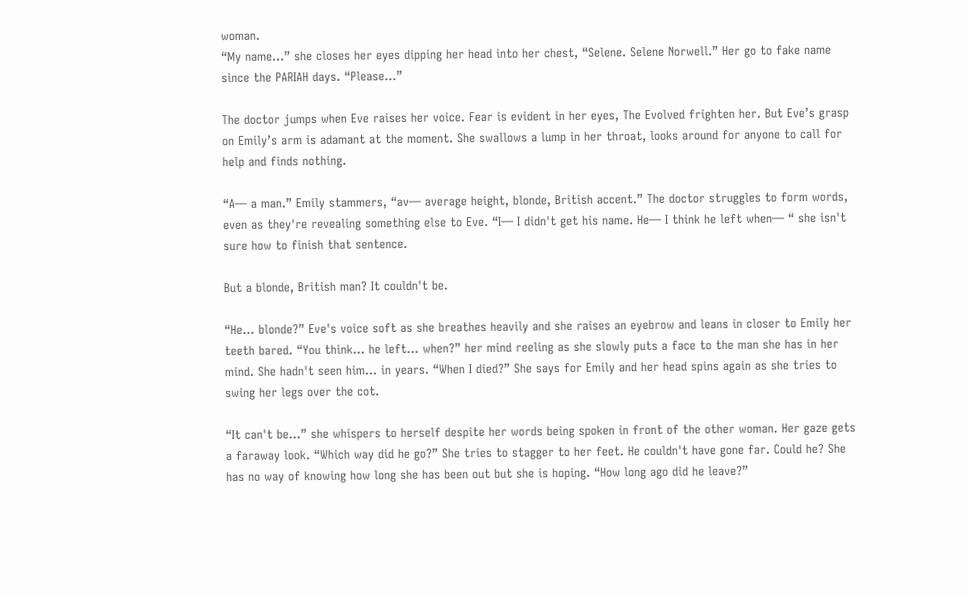woman.
“My name…” she closes her eyes dipping her head into her chest, “Selene. Selene Norwell.” Her go to fake name since the PARIAH days. “Please…”

The doctor jumps when Eve raises her voice. Fear is evident in her eyes, The Evolved frighten her. But Eve’s grasp on Emily’s arm is adamant at the moment. She swallows a lump in her throat, looks around for anyone to call for help and finds nothing.

“A— a man.” Emily stammers, “av— average height, blonde, British accent.” The doctor struggles to form words, even as they're revealing something else to Eve. “I— I didn't get his name. He— I think he left when— “ she isn't sure how to finish that sentence.

But a blonde, British man? It couldn't be.

“He… blonde?” Eve's voice soft as she breathes heavily and she raises an eyebrow and leans in closer to Emily her teeth bared. “You think… he left… when?” her mind reeling as she slowly puts a face to the man she has in her mind. She hadn't seen him… in years. “When I died?” She says for Emily and her head spins again as she tries to swing her legs over the cot.

“It can't be…” she whispers to herself despite her words being spoken in front of the other woman. Her gaze gets a faraway look. “Which way did he go?” She tries to stagger to her feet. He couldn't have gone far. Could he? She has no way of knowing how long she has been out but she is hoping. “How long ago did he leave?”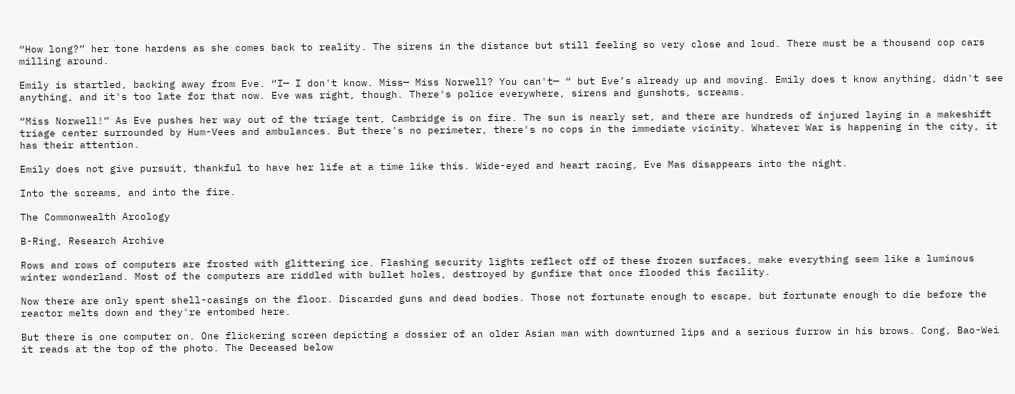“How long?” her tone hardens as she comes back to reality. The sirens in the distance but still feeling so very close and loud. There must be a thousand cop cars milling around.

Emily is startled, backing away from Eve. “I— I don't know. Miss— Miss Norwell? You can't— “ but Eve’s already up and moving. Emily does t know anything, didn't see anything, and it's too late for that now. Eve was right, though. There's police everywhere, sirens and gunshots, screams.

“Miss Norwell!” As Eve pushes her way out of the triage tent, Cambridge is on fire. The sun is nearly set, and there are hundreds of injured laying in a makeshift triage center surrounded by Hum-Vees and ambulances. But there's no perimeter, there's no cops in the immediate vicinity. Whatever War is happening in the city, it has their attention.

Emily does not give pursuit, thankful to have her life at a time like this. Wide-eyed and heart racing, Eve Mas disappears into the night.

Into the screams, and into the fire.

The Commonwealth Arcology

B-Ring, Research Archive

Rows and rows of computers are frosted with glittering ice. Flashing security lights reflect off of these frozen surfaces, make everything seem like a luminous winter wonderland. Most of the computers are riddled with bullet holes, destroyed by gunfire that once flooded this facility.

Now there are only spent shell-casings on the floor. Discarded guns and dead bodies. Those not fortunate enough to escape, but fortunate enough to die before the reactor melts down and they're entombed here.

But there is one computer on. One flickering screen depicting a dossier of an older Asian man with downturned lips and a serious furrow in his brows. Cong, Bao-Wei it reads at the top of the photo. The Deceased below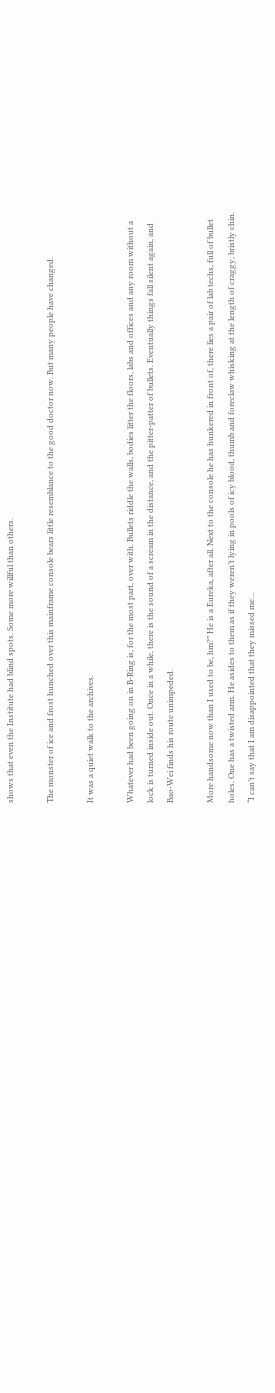shows that even the Institute had blind spots. Some more willful than others.

The monster of ice and frost hunched over this mainframe console bears little resemblance to the good doctor now. But many people have changed.

It was a quiet walk to the archives.

Whatever had been going on in B-Ring is, for the most part, over with. Bullets riddle the walls, bodies litter the floors, labs and offices and any room without a lock is turned inside out. Once in a while, there is the sound of a scream in the distance, and the pitter-patter of bullets. Eventually things fall silent again, and Bao-Wei finds his route unimpeded.

More handsome now than I used to be, hm?” He is a Eureka, after all. Next to the console he has hunkered in front of, there lies a pair of lab techs, full of bullet holes. One has a twisted arm. He asides to them as if they weren’t lying in pools of icy blood, thumb and foreclaw whisking at the length of craggy, bristly chin. “I can’t say that I am disappointed that they missed me…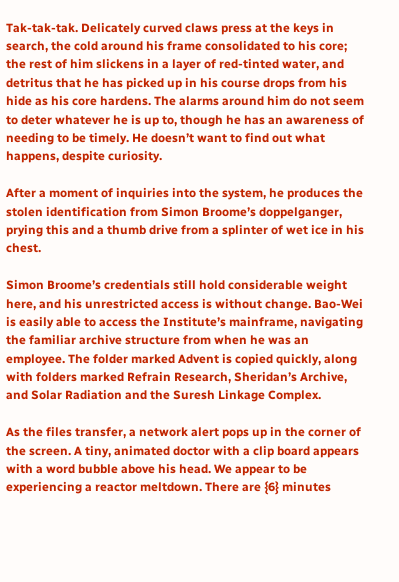Tak-tak-tak. Delicately curved claws press at the keys in search, the cold around his frame consolidated to his core; the rest of him slickens in a layer of red-tinted water, and detritus that he has picked up in his course drops from his hide as his core hardens. The alarms around him do not seem to deter whatever he is up to, though he has an awareness of needing to be timely. He doesn’t want to find out what happens, despite curiosity.

After a moment of inquiries into the system, he produces the stolen identification from Simon Broome’s doppelganger, prying this and a thumb drive from a splinter of wet ice in his chest.

Simon Broome’s credentials still hold considerable weight here, and his unrestricted access is without change. Bao-Wei is easily able to access the Institute’s mainframe, navigating the familiar archive structure from when he was an employee. The folder marked Advent is copied quickly, along with folders marked Refrain Research, Sheridan’s Archive, and Solar Radiation and the Suresh Linkage Complex.

As the files transfer, a network alert pops up in the corner of the screen. A tiny, animated doctor with a clip board appears with a word bubble above his head. We appear to be experiencing a reactor meltdown. There are {6} minutes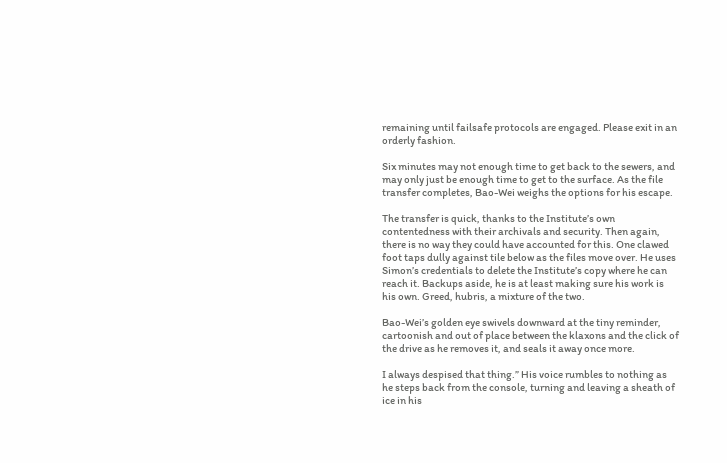remaining until failsafe protocols are engaged. Please exit in an orderly fashion.

Six minutes may not enough time to get back to the sewers, and may only just be enough time to get to the surface. As the file transfer completes, Bao-Wei weighs the options for his escape.

The transfer is quick, thanks to the Institute’s own contentedness with their archivals and security. Then again, there is no way they could have accounted for this. One clawed foot taps dully against tile below as the files move over. He uses Simon’s credentials to delete the Institute’s copy where he can reach it. Backups aside, he is at least making sure his work is his own. Greed, hubris, a mixture of the two.

Bao-Wei’s golden eye swivels downward at the tiny reminder, cartoonish and out of place between the klaxons and the click of the drive as he removes it, and seals it away once more.

I always despised that thing.” His voice rumbles to nothing as he steps back from the console, turning and leaving a sheath of ice in his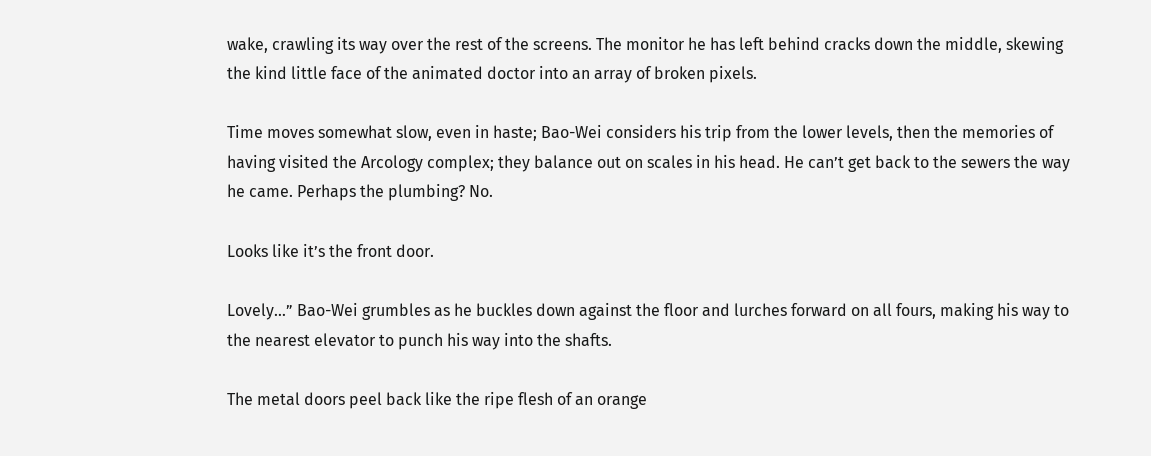wake, crawling its way over the rest of the screens. The monitor he has left behind cracks down the middle, skewing the kind little face of the animated doctor into an array of broken pixels.

Time moves somewhat slow, even in haste; Bao-Wei considers his trip from the lower levels, then the memories of having visited the Arcology complex; they balance out on scales in his head. He can’t get back to the sewers the way he came. Perhaps the plumbing? No.

Looks like it’s the front door.

Lovely…” Bao-Wei grumbles as he buckles down against the floor and lurches forward on all fours, making his way to the nearest elevator to punch his way into the shafts.

The metal doors peel back like the ripe flesh of an orange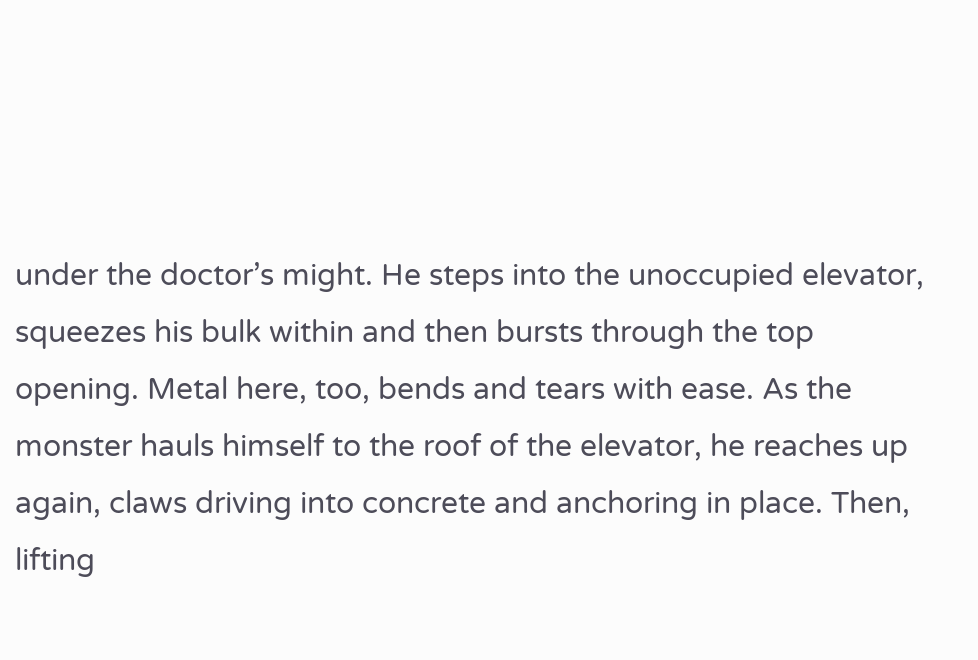under the doctor’s might. He steps into the unoccupied elevator, squeezes his bulk within and then bursts through the top opening. Metal here, too, bends and tears with ease. As the monster hauls himself to the roof of the elevator, he reaches up again, claws driving into concrete and anchoring in place. Then, lifting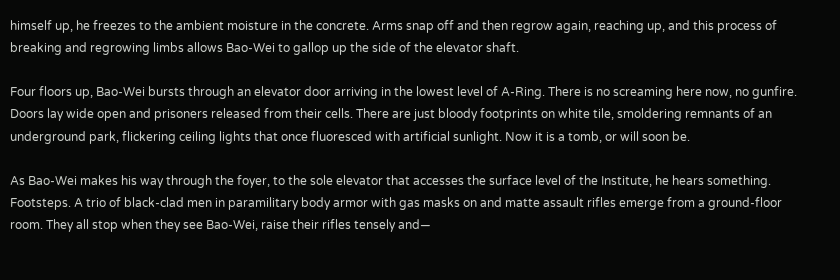himself up, he freezes to the ambient moisture in the concrete. Arms snap off and then regrow again, reaching up, and this process of breaking and regrowing limbs allows Bao-Wei to gallop up the side of the elevator shaft.

Four floors up, Bao-Wei bursts through an elevator door arriving in the lowest level of A-Ring. There is no screaming here now, no gunfire. Doors lay wide open and prisoners released from their cells. There are just bloody footprints on white tile, smoldering remnants of an underground park, flickering ceiling lights that once fluoresced with artificial sunlight. Now it is a tomb, or will soon be.

As Bao-Wei makes his way through the foyer, to the sole elevator that accesses the surface level of the Institute, he hears something. Footsteps. A trio of black-clad men in paramilitary body armor with gas masks on and matte assault rifles emerge from a ground-floor room. They all stop when they see Bao-Wei, raise their rifles tensely and—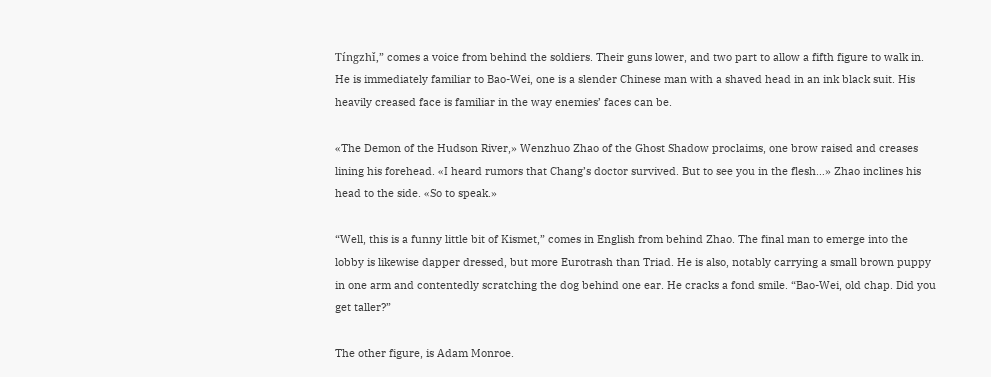Tíngzhǐ,” comes a voice from behind the soldiers. Their guns lower, and two part to allow a fifth figure to walk in. He is immediately familiar to Bao-Wei, one is a slender Chinese man with a shaved head in an ink black suit. His heavily creased face is familiar in the way enemies’ faces can be.

«The Demon of the Hudson River,» Wenzhuo Zhao of the Ghost Shadow proclaims, one brow raised and creases lining his forehead. «I heard rumors that Chang’s doctor survived. But to see you in the flesh…» Zhao inclines his head to the side. «So to speak.»

“Well, this is a funny little bit of Kismet,” comes in English from behind Zhao. The final man to emerge into the lobby is likewise dapper dressed, but more Eurotrash than Triad. He is also, notably carrying a small brown puppy in one arm and contentedly scratching the dog behind one ear. He cracks a fond smile. “Bao-Wei, old chap. Did you get taller?”

The other figure, is Adam Monroe.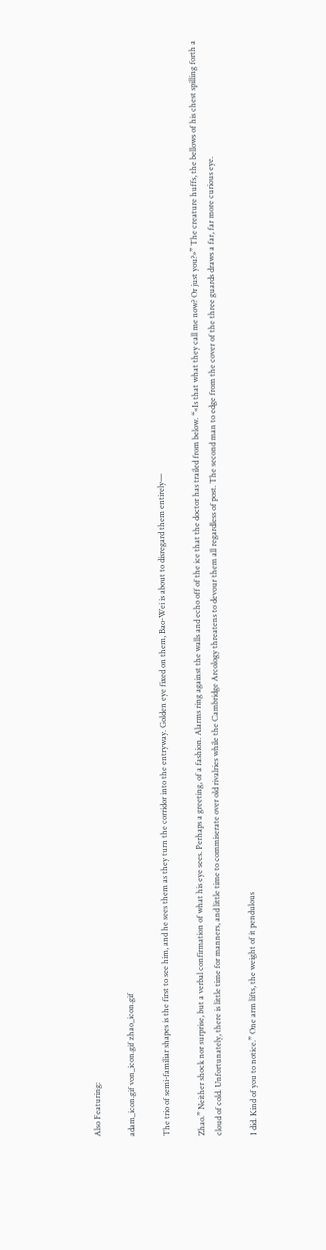Also Featuring:

adam_icon.gif von_icon.gif zhao_icon.gif

The trio of semi-familiar shapes is the first to see him, and he sees them as they turn the corridor into the entryway. Golden eye fixed on them, Bao-Wei is about to disregard them entirely—

Zhao.” Neither shock nor surprise, but a verbal confirmation of what his eye sees. Perhaps a greeting, of a fashion. Alarms ring against the walls and echo off of the ice that the doctor has trailed from below. “«Is that what they call me now? Or just you?»” The creature huffs, the bellows of his chest spilling forth a cloud of cold. Unfortunately, there is little time for manners, and little time to commiserate over old rivalries while the Cambridge Arcology threatens to devour them all regardless of post. The second man to edge from the cover of the three guards draws a far, far more curious eye.

I did. Kind of you to notice.” One arm lifts, the weight of it pendulous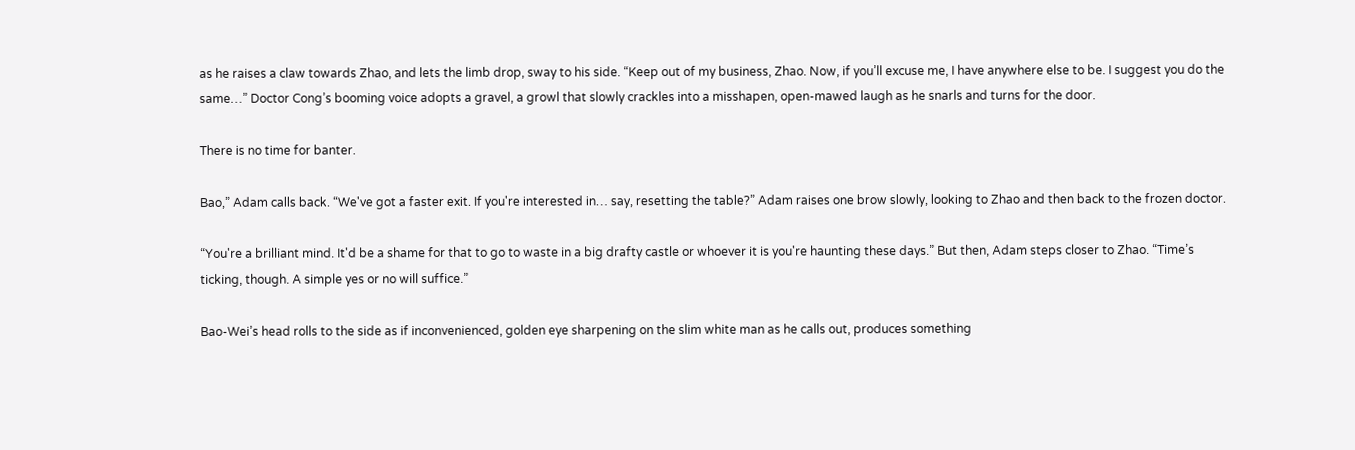as he raises a claw towards Zhao, and lets the limb drop, sway to his side. “Keep out of my business, Zhao. Now, if you’ll excuse me, I have anywhere else to be. I suggest you do the same…” Doctor Cong’s booming voice adopts a gravel, a growl that slowly crackles into a misshapen, open-mawed laugh as he snarls and turns for the door.

There is no time for banter.

Bao,” Adam calls back. “We've got a faster exit. If you're interested in… say, resetting the table?” Adam raises one brow slowly, looking to Zhao and then back to the frozen doctor.

“You're a brilliant mind. It'd be a shame for that to go to waste in a big drafty castle or whoever it is you're haunting these days.” But then, Adam steps closer to Zhao. “Time’s ticking, though. A simple yes or no will suffice.”

Bao-Wei’s head rolls to the side as if inconvenienced, golden eye sharpening on the slim white man as he calls out, produces something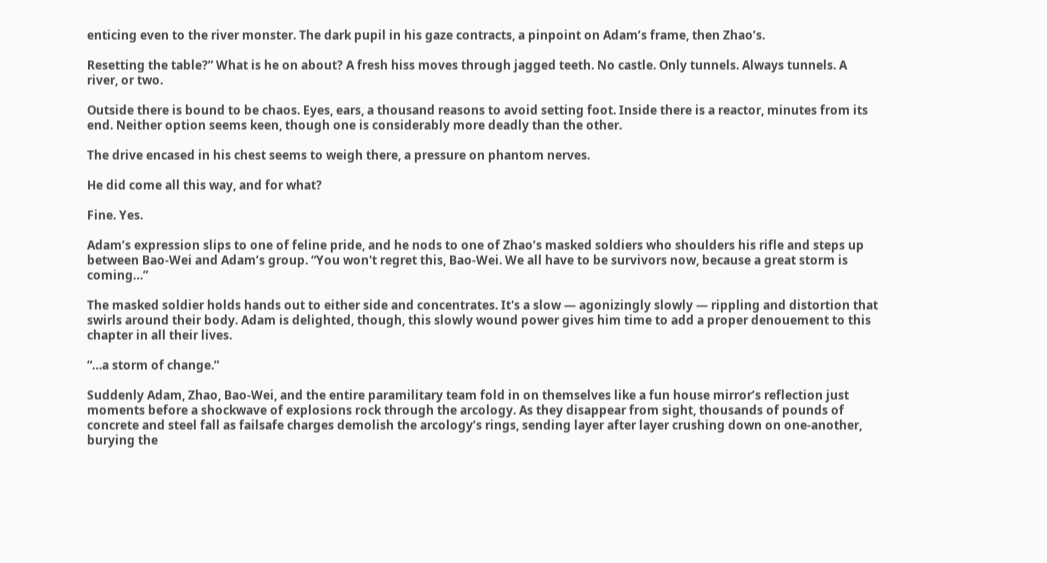enticing even to the river monster. The dark pupil in his gaze contracts, a pinpoint on Adam’s frame, then Zhao’s.

Resetting the table?” What is he on about? A fresh hiss moves through jagged teeth. No castle. Only tunnels. Always tunnels. A river, or two.

Outside there is bound to be chaos. Eyes, ears, a thousand reasons to avoid setting foot. Inside there is a reactor, minutes from its end. Neither option seems keen, though one is considerably more deadly than the other.

The drive encased in his chest seems to weigh there, a pressure on phantom nerves.

He did come all this way, and for what?

Fine. Yes.

Adam’s expression slips to one of feline pride, and he nods to one of Zhao’s masked soldiers who shoulders his rifle and steps up between Bao-Wei and Adam’s group. “You won't regret this, Bao-Wei. We all have to be survivors now, because a great storm is coming…”

The masked soldier holds hands out to either side and concentrates. It's a slow — agonizingly slowly — rippling and distortion that swirls around their body. Adam is delighted, though, this slowly wound power gives him time to add a proper denouement to this chapter in all their lives.

“…a storm of change.”

Suddenly Adam, Zhao, Bao-Wei, and the entire paramilitary team fold in on themselves like a fun house mirror’s reflection just moments before a shockwave of explosions rock through the arcology. As they disappear from sight, thousands of pounds of concrete and steel fall as failsafe charges demolish the arcology’s rings, sending layer after layer crushing down on one-another, burying the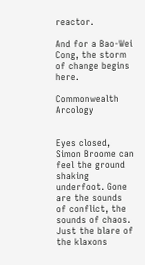reactor.

And for a Bao-Wei Cong, the storm of change begins here.

Commonwealth Arcology


Eyes closed, Simon Broome can feel the ground shaking underfoot. Gone are the sounds of conflict, the sounds of chaos. Just the blare of the klaxons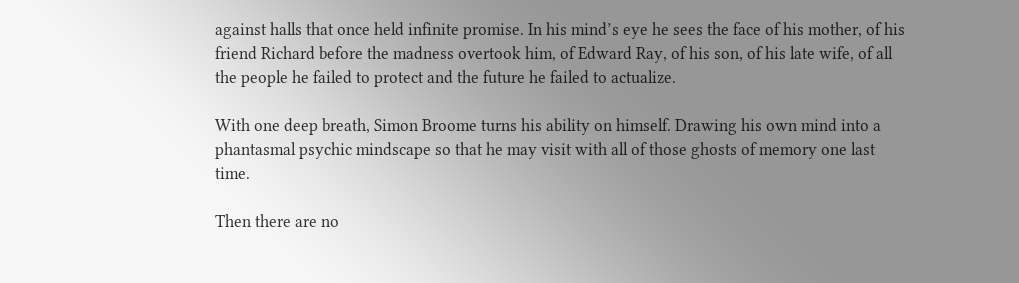against halls that once held infinite promise. In his mind’s eye he sees the face of his mother, of his friend Richard before the madness overtook him, of Edward Ray, of his son, of his late wife, of all the people he failed to protect and the future he failed to actualize.

With one deep breath, Simon Broome turns his ability on himself. Drawing his own mind into a phantasmal psychic mindscape so that he may visit with all of those ghosts of memory one last time.

Then there are no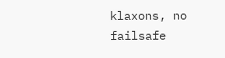klaxons, no failsafe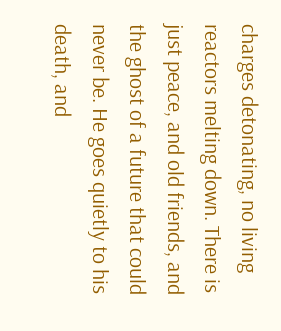charges detonating, no living reactors melting down. There is just peace, and old friends, and the ghost of a future that could never be. He goes quietly to his death, and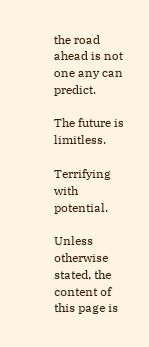the road ahead is not one any can predict.

The future is limitless.

Terrifying with potential.

Unless otherwise stated, the content of this page is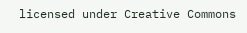licensed under Creative Commons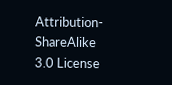Attribution-ShareAlike 3.0 License